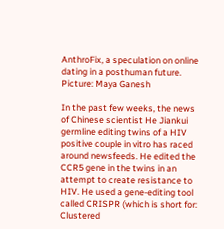AnthroFix, a speculation on online dating in a posthuman future. Picture: Maya Ganesh

In the past few weeks, the news of Chinese scientist He Jiankui germline editing twins of a HIV positive couple in vitro has raced around newsfeeds. He edited the CCR5 gene in the twins in an attempt to create resistance to HIV. He used a gene-editing tool called CRISPR (which is short for: Clustered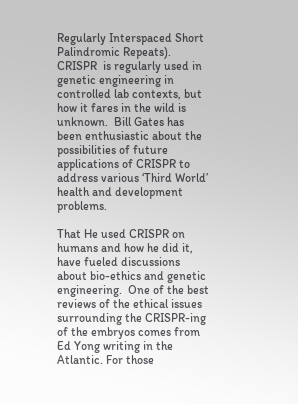Regularly Interspaced Short Palindromic Repeats). CRISPR  is regularly used in genetic engineering in controlled lab contexts, but how it fares in the wild is unknown.  Bill Gates has been enthusiastic about the possibilities of future applications of CRISPR to address various ‘Third World’ health and development problems.

That He used CRISPR on humans and how he did it, have fueled discussions about bio-ethics and genetic engineering.  One of the best reviews of the ethical issues surrounding the CRISPR-ing of the embryos comes from Ed Yong writing in the Atlantic. For those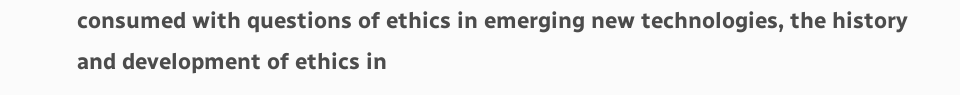consumed with questions of ethics in emerging new technologies, the history and development of ethics in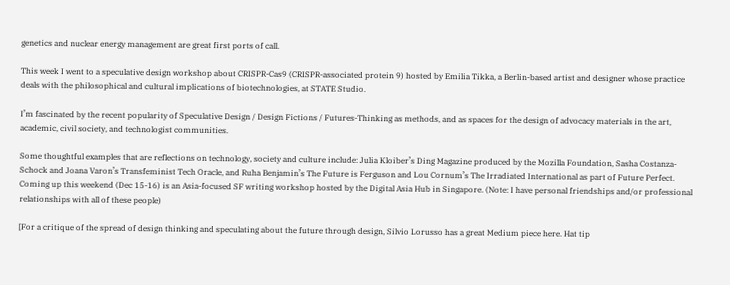genetics and nuclear energy management are great first ports of call.

This week I went to a speculative design workshop about CRISPR-Cas9 (CRISPR-associated protein 9) hosted by Emilia Tikka, a Berlin-based artist and designer whose practice deals with the philosophical and cultural implications of biotechnologies, at STATE Studio.

I’m fascinated by the recent popularity of Speculative Design / Design Fictions / Futures-Thinking as methods, and as spaces for the design of advocacy materials in the art, academic, civil society, and technologist communities.

Some thoughtful examples that are reflections on technology, society and culture include: Julia Kloiber’s Ding Magazine produced by the Mozilla Foundation, Sasha Costanza-Schock and Joana Varon’s Transfeminist Tech Oracle, and Ruha Benjamin’s The Future is Ferguson and Lou Cornum’s The Irradiated International as part of Future Perfect. Coming up this weekend (Dec 15-16) is an Asia-focused SF writing workshop hosted by the Digital Asia Hub in Singapore. (Note: I have personal friendships and/or professional relationships with all of these people)

[For a critique of the spread of design thinking and speculating about the future through design, Silvio Lorusso has a great Medium piece here. Hat tip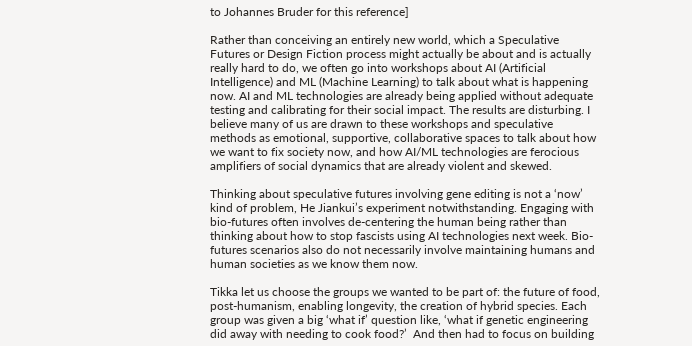to Johannes Bruder for this reference]

Rather than conceiving an entirely new world, which a Speculative Futures or Design Fiction process might actually be about and is actually really hard to do, we often go into workshops about AI (Artificial Intelligence) and ML (Machine Learning) to talk about what is happening now. AI and ML technologies are already being applied without adequate testing and calibrating for their social impact. The results are disturbing. I believe many of us are drawn to these workshops and speculative methods as emotional, supportive, collaborative spaces to talk about how we want to fix society now, and how AI/ML technologies are ferocious amplifiers of social dynamics that are already violent and skewed.

Thinking about speculative futures involving gene editing is not a ‘now’ kind of problem, He Jiankui’s experiment notwithstanding. Engaging with bio-futures often involves de-centering the human being rather than thinking about how to stop fascists using AI technologies next week. Bio-futures scenarios also do not necessarily involve maintaining humans and human societies as we know them now.

Tikka let us choose the groups we wanted to be part of: the future of food, post-humanism, enabling longevity, the creation of hybrid species. Each group was given a big ‘what if’ question like, ‘what if genetic engineering did away with needing to cook food?’  And then had to focus on building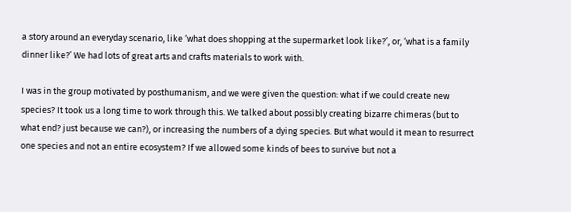a story around an everyday scenario, like ‘what does shopping at the supermarket look like?’, or, ‘what is a family dinner like?’ We had lots of great arts and crafts materials to work with.

I was in the group motivated by posthumanism, and we were given the question: what if we could create new species? It took us a long time to work through this. We talked about possibly creating bizarre chimeras (but to what end? just because we can?), or increasing the numbers of a dying species. But what would it mean to resurrect one species and not an entire ecosystem? If we allowed some kinds of bees to survive but not a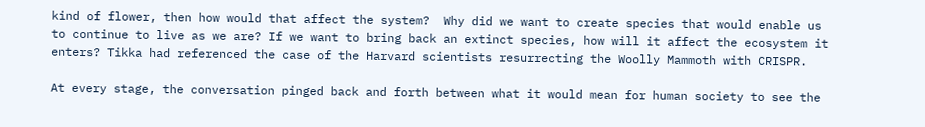kind of flower, then how would that affect the system?  Why did we want to create species that would enable us to continue to live as we are? If we want to bring back an extinct species, how will it affect the ecosystem it enters? Tikka had referenced the case of the Harvard scientists resurrecting the Woolly Mammoth with CRISPR.

At every stage, the conversation pinged back and forth between what it would mean for human society to see the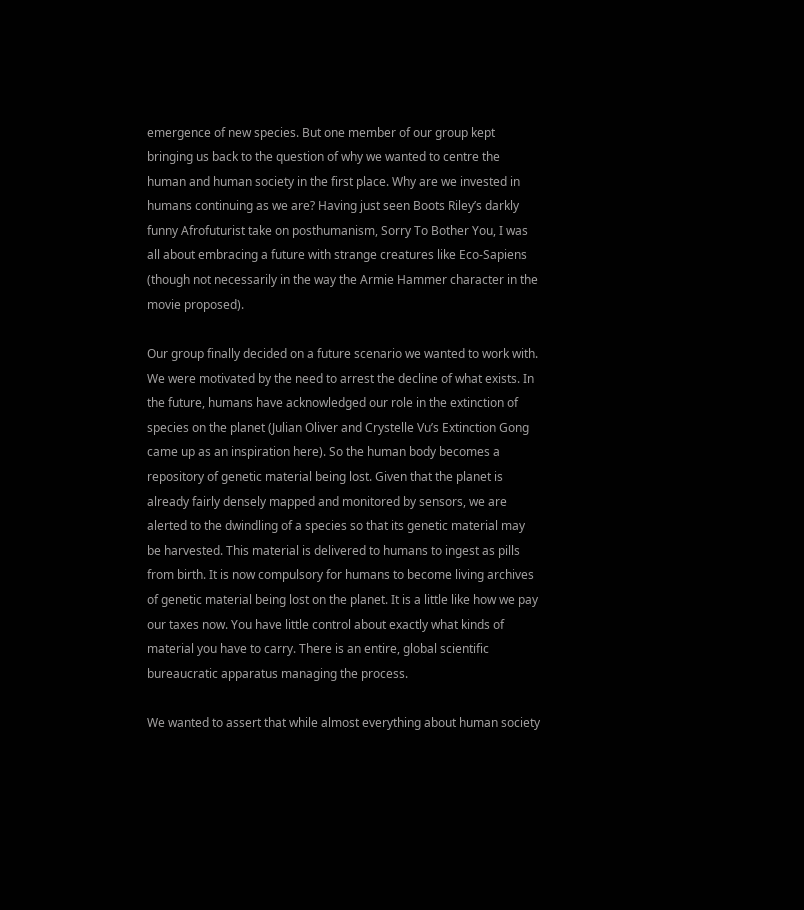emergence of new species. But one member of our group kept bringing us back to the question of why we wanted to centre the human and human society in the first place. Why are we invested in humans continuing as we are? Having just seen Boots Riley’s darkly funny Afrofuturist take on posthumanism, Sorry To Bother You, I was all about embracing a future with strange creatures like Eco-Sapiens (though not necessarily in the way the Armie Hammer character in the movie proposed).

Our group finally decided on a future scenario we wanted to work with. We were motivated by the need to arrest the decline of what exists. In the future, humans have acknowledged our role in the extinction of species on the planet (Julian Oliver and Crystelle Vu’s Extinction Gong came up as an inspiration here). So the human body becomes a repository of genetic material being lost. Given that the planet is already fairly densely mapped and monitored by sensors, we are alerted to the dwindling of a species so that its genetic material may be harvested. This material is delivered to humans to ingest as pills from birth. It is now compulsory for humans to become living archives of genetic material being lost on the planet. It is a little like how we pay our taxes now. You have little control about exactly what kinds of material you have to carry. There is an entire, global scientific bureaucratic apparatus managing the process.

We wanted to assert that while almost everything about human society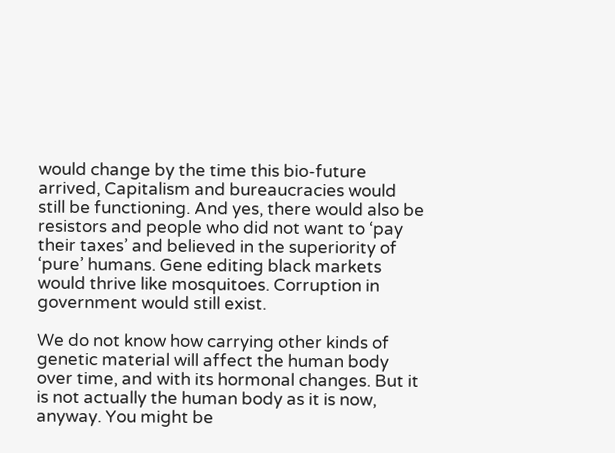would change by the time this bio-future arrived, Capitalism and bureaucracies would still be functioning. And yes, there would also be resistors and people who did not want to ‘pay their taxes’ and believed in the superiority of ‘pure’ humans. Gene editing black markets would thrive like mosquitoes. Corruption in government would still exist.

We do not know how carrying other kinds of genetic material will affect the human body over time, and with its hormonal changes. But it is not actually the human body as it is now, anyway. You might be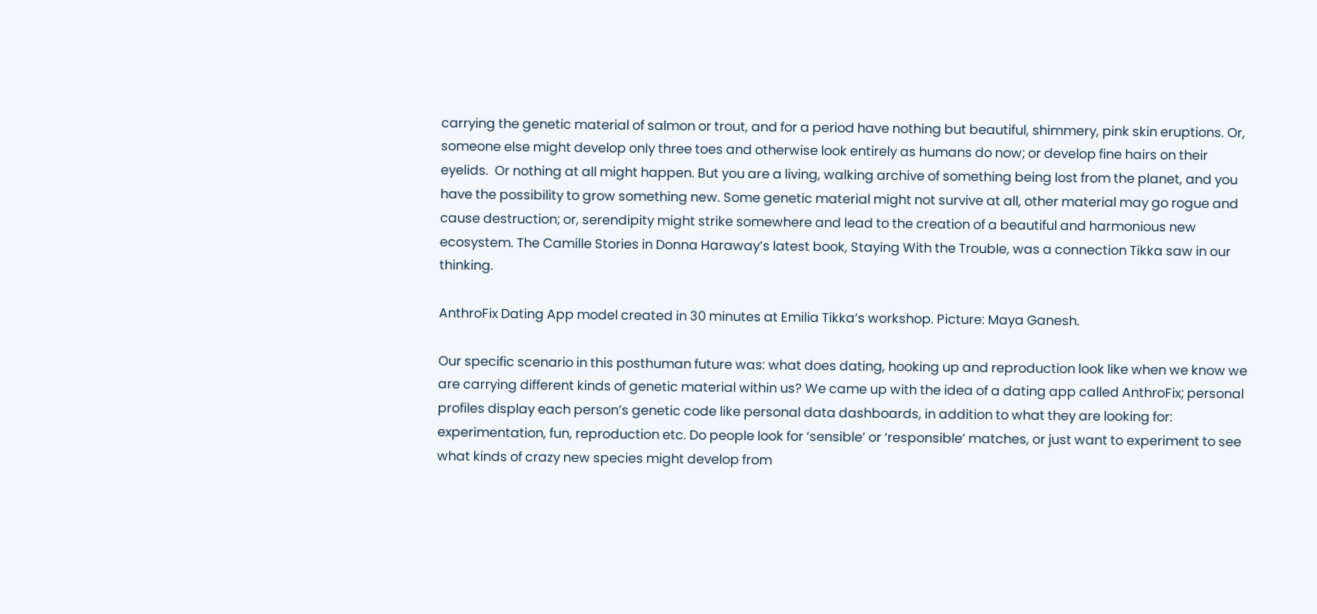carrying the genetic material of salmon or trout, and for a period have nothing but beautiful, shimmery, pink skin eruptions. Or, someone else might develop only three toes and otherwise look entirely as humans do now; or develop fine hairs on their eyelids.  Or nothing at all might happen. But you are a living, walking archive of something being lost from the planet, and you have the possibility to grow something new. Some genetic material might not survive at all, other material may go rogue and cause destruction; or, serendipity might strike somewhere and lead to the creation of a beautiful and harmonious new ecosystem. The Camille Stories in Donna Haraway’s latest book, Staying With the Trouble, was a connection Tikka saw in our thinking.

AnthroFix Dating App model created in 30 minutes at Emilia Tikka’s workshop. Picture: Maya Ganesh.

Our specific scenario in this posthuman future was: what does dating, hooking up and reproduction look like when we know we are carrying different kinds of genetic material within us? We came up with the idea of a dating app called AnthroFix; personal profiles display each person’s genetic code like personal data dashboards, in addition to what they are looking for: experimentation, fun, reproduction etc. Do people look for ‘sensible’ or ‘responsible’ matches, or just want to experiment to see what kinds of crazy new species might develop from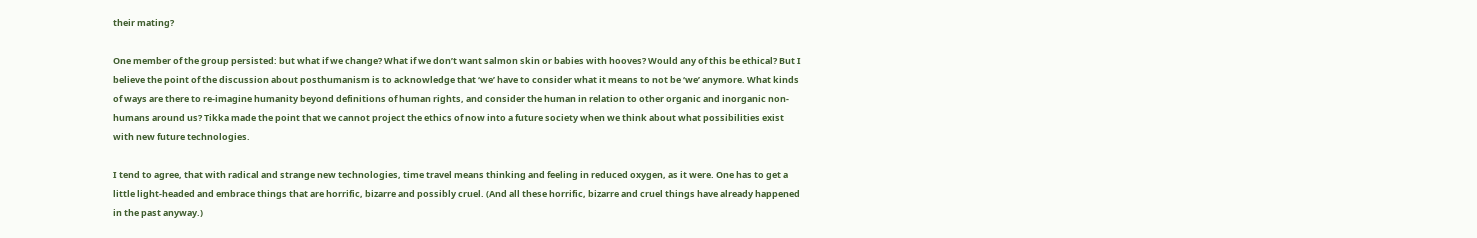their mating?

One member of the group persisted: but what if we change? What if we don’t want salmon skin or babies with hooves? Would any of this be ethical? But I believe the point of the discussion about posthumanism is to acknowledge that ‘we’ have to consider what it means to not be ‘we’ anymore. What kinds of ways are there to re-imagine humanity beyond definitions of human rights, and consider the human in relation to other organic and inorganic non-humans around us? Tikka made the point that we cannot project the ethics of now into a future society when we think about what possibilities exist with new future technologies.

I tend to agree, that with radical and strange new technologies, time travel means thinking and feeling in reduced oxygen, as it were. One has to get a little light-headed and embrace things that are horrific, bizarre and possibly cruel. (And all these horrific, bizarre and cruel things have already happened in the past anyway.)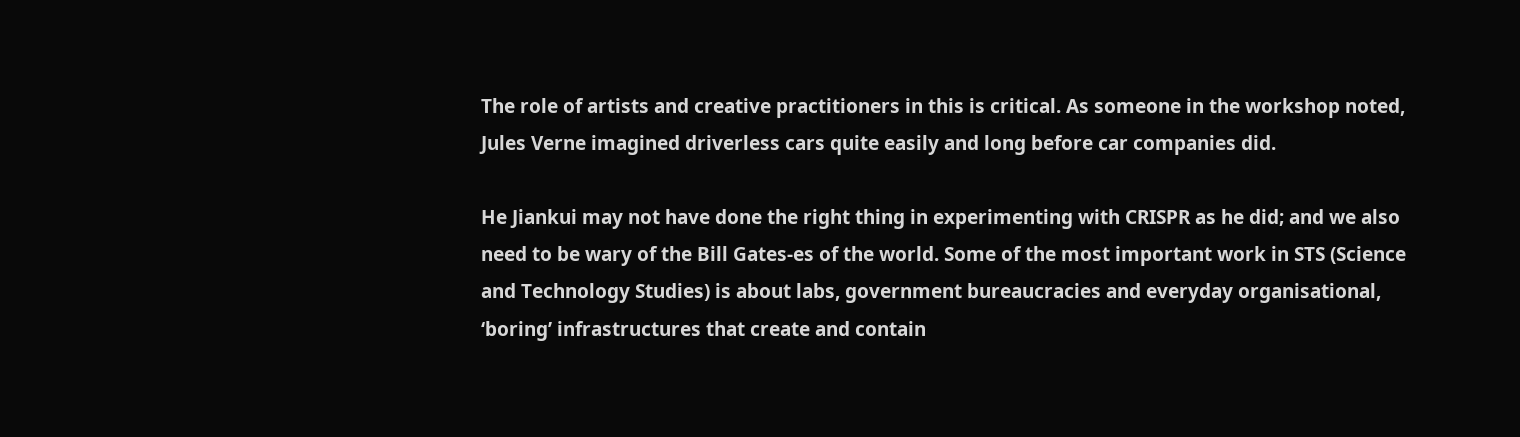The role of artists and creative practitioners in this is critical. As someone in the workshop noted, Jules Verne imagined driverless cars quite easily and long before car companies did.

He Jiankui may not have done the right thing in experimenting with CRISPR as he did; and we also need to be wary of the Bill Gates-es of the world. Some of the most important work in STS (Science and Technology Studies) is about labs, government bureaucracies and everyday organisational, ‘boring’ infrastructures that create and contain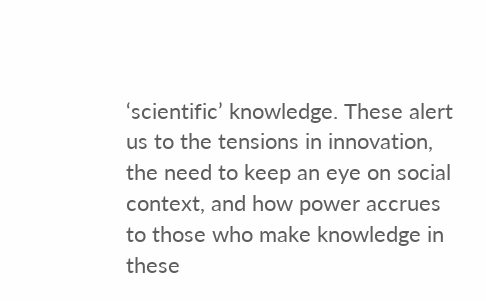‘scientific’ knowledge. These alert us to the tensions in innovation, the need to keep an eye on social context, and how power accrues to those who make knowledge in these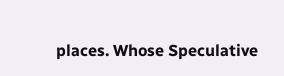places. Whose Speculative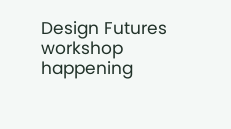Design Futures workshop happening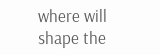where will shape the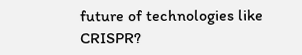future of technologies like CRISPR?